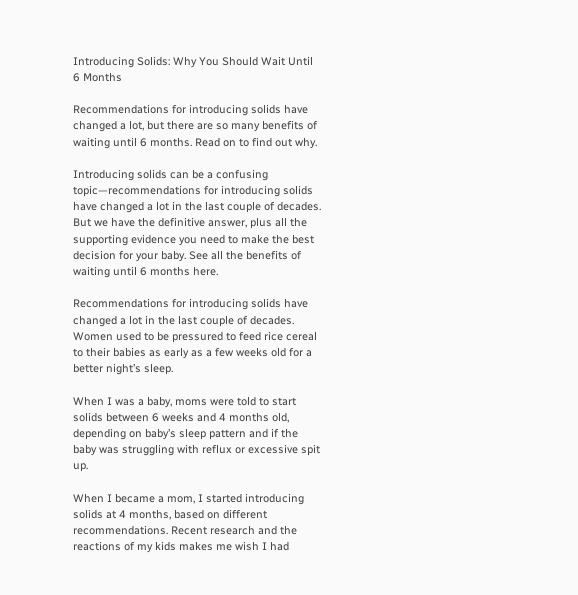Introducing Solids: Why You Should Wait Until 6 Months

Recommendations for introducing solids have changed a lot, but there are so many benefits of waiting until 6 months. Read on to find out why.

Introducing solids can be a confusing topic—recommendations for introducing solids have changed a lot in the last couple of decades. But we have the definitive answer, plus all the supporting evidence you need to make the best decision for your baby. See all the benefits of waiting until 6 months here.

Recommendations for introducing solids have changed a lot in the last couple of decades. Women used to be pressured to feed rice cereal to their babies as early as a few weeks old for a better night’s sleep.

When I was a baby, moms were told to start solids between 6 weeks and 4 months old, depending on baby’s sleep pattern and if the baby was struggling with reflux or excessive spit up.

When I became a mom, I started introducing solids at 4 months, based on different recommendations. Recent research and the reactions of my kids makes me wish I had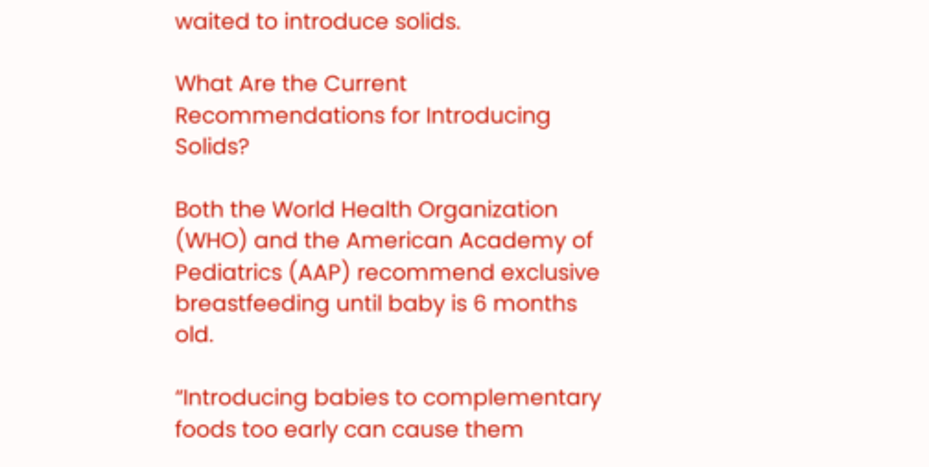waited to introduce solids.

What Are the Current Recommendations for Introducing Solids?

Both the World Health Organization (WHO) and the American Academy of Pediatrics (AAP) recommend exclusive breastfeeding until baby is 6 months old.

“Introducing babies to complementary foods too early can cause them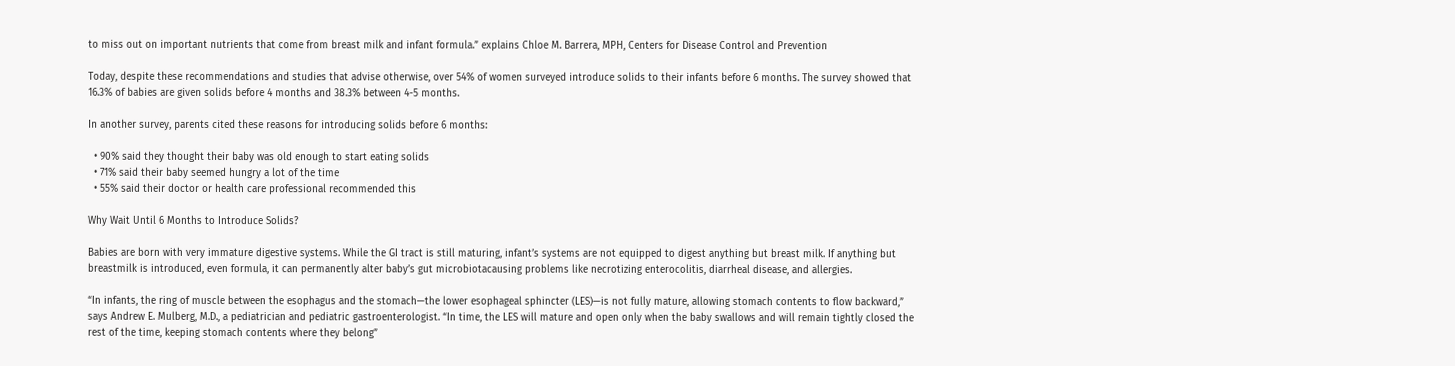to miss out on important nutrients that come from breast milk and infant formula.” explains Chloe M. Barrera, MPH, Centers for Disease Control and Prevention

Today, despite these recommendations and studies that advise otherwise, over 54% of women surveyed introduce solids to their infants before 6 months. The survey showed that 16.3% of babies are given solids before 4 months and 38.3% between 4-5 months.

In another survey, parents cited these reasons for introducing solids before 6 months:

  • 90% said they thought their baby was old enough to start eating solids
  • 71% said their baby seemed hungry a lot of the time
  • 55% said their doctor or health care professional recommended this

Why Wait Until 6 Months to Introduce Solids?

Babies are born with very immature digestive systems. While the GI tract is still maturing, infant’s systems are not equipped to digest anything but breast milk. If anything but breastmilk is introduced, even formula, it can permanently alter baby’s gut microbiotacausing problems like necrotizing enterocolitis, diarrheal disease, and allergies.

“In infants, the ring of muscle between the esophagus and the stomach—the lower esophageal sphincter (LES)—is not fully mature, allowing stomach contents to flow backward,” says Andrew E. Mulberg, M.D., a pediatrician and pediatric gastroenterologist. “In time, the LES will mature and open only when the baby swallows and will remain tightly closed the rest of the time, keeping stomach contents where they belong”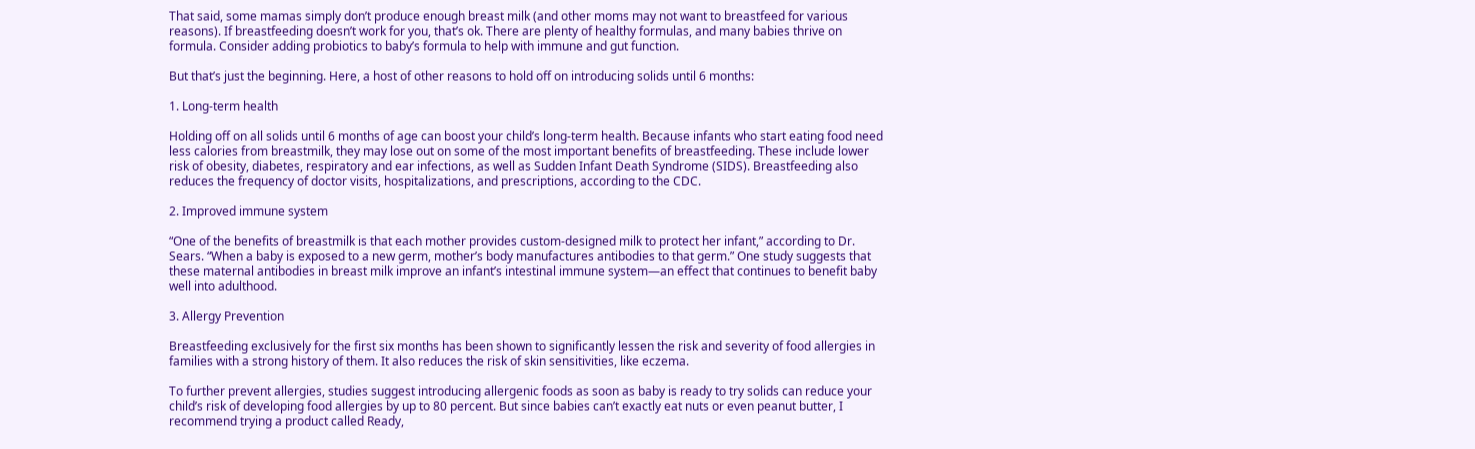That said, some mamas simply don’t produce enough breast milk (and other moms may not want to breastfeed for various reasons). If breastfeeding doesn’t work for you, that’s ok. There are plenty of healthy formulas, and many babies thrive on formula. Consider adding probiotics to baby’s formula to help with immune and gut function.

But that’s just the beginning. Here, a host of other reasons to hold off on introducing solids until 6 months:

1. Long-term health

Holding off on all solids until 6 months of age can boost your child’s long-term health. Because infants who start eating food need less calories from breastmilk, they may lose out on some of the most important benefits of breastfeeding. These include lower risk of obesity, diabetes, respiratory and ear infections, as well as Sudden Infant Death Syndrome (SIDS). Breastfeeding also reduces the frequency of doctor visits, hospitalizations, and prescriptions, according to the CDC.

2. Improved immune system

“One of the benefits of breastmilk is that each mother provides custom-designed milk to protect her infant,” according to Dr. Sears. “When a baby is exposed to a new germ, mother’s body manufactures antibodies to that germ.” One study suggests that these maternal antibodies in breast milk improve an infant’s intestinal immune system—an effect that continues to benefit baby well into adulthood.

3. Allergy Prevention

Breastfeeding exclusively for the first six months has been shown to significantly lessen the risk and severity of food allergies in families with a strong history of them. It also reduces the risk of skin sensitivities, like eczema.

To further prevent allergies, studies suggest introducing allergenic foods as soon as baby is ready to try solids can reduce your child’s risk of developing food allergies by up to 80 percent. But since babies can’t exactly eat nuts or even peanut butter, I recommend trying a product called Ready,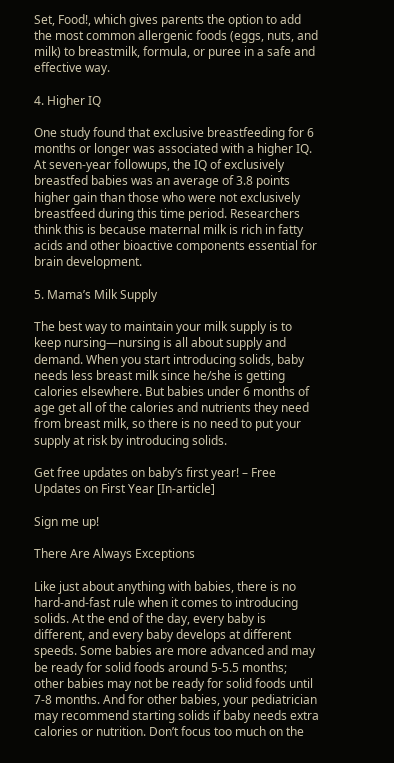Set, Food!, which gives parents the option to add the most common allergenic foods (eggs, nuts, and milk) to breastmilk, formula, or puree in a safe and effective way.

4. Higher IQ

One study found that exclusive breastfeeding for 6 months or longer was associated with a higher IQ. At seven-year followups, the IQ of exclusively breastfed babies was an average of 3.8 points higher gain than those who were not exclusively breastfeed during this time period. Researchers think this is because maternal milk is rich in fatty acids and other bioactive components essential for brain development.

5. Mama’s Milk Supply

The best way to maintain your milk supply is to keep nursing—nursing is all about supply and demand. When you start introducing solids, baby needs less breast milk since he/she is getting calories elsewhere. But babies under 6 months of age get all of the calories and nutrients they need from breast milk, so there is no need to put your supply at risk by introducing solids.

Get free updates on baby’s first year! – Free Updates on First Year [In-article]

Sign me up!

There Are Always Exceptions

Like just about anything with babies, there is no hard-and-fast rule when it comes to introducing solids. At the end of the day, every baby is different, and every baby develops at different speeds. Some babies are more advanced and may be ready for solid foods around 5-5.5 months; other babies may not be ready for solid foods until 7-8 months. And for other babies, your pediatrician may recommend starting solids if baby needs extra calories or nutrition. Don’t focus too much on the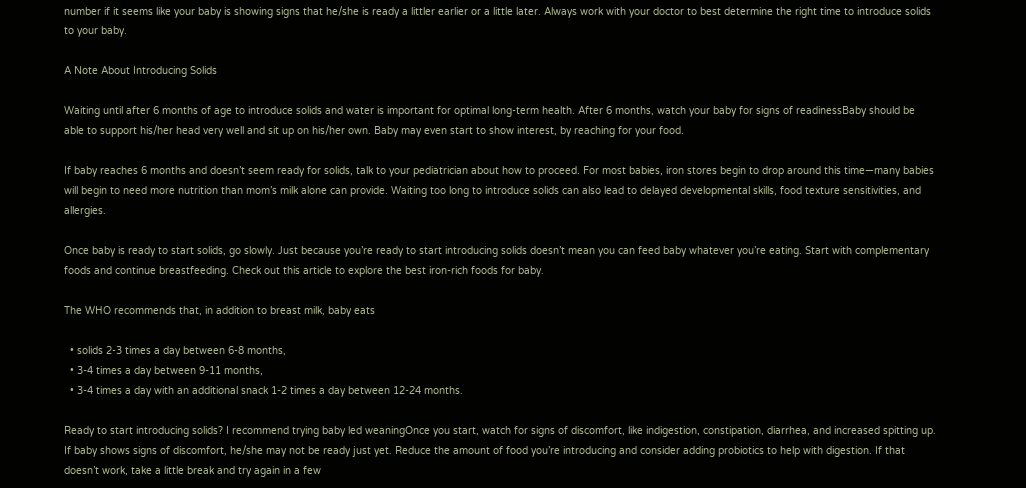number if it seems like your baby is showing signs that he/she is ready a littler earlier or a little later. Always work with your doctor to best determine the right time to introduce solids to your baby.

A Note About Introducing Solids

Waiting until after 6 months of age to introduce solids and water is important for optimal long-term health. After 6 months, watch your baby for signs of readinessBaby should be able to support his/her head very well and sit up on his/her own. Baby may even start to show interest, by reaching for your food.

If baby reaches 6 months and doesn’t seem ready for solids, talk to your pediatrician about how to proceed. For most babies, iron stores begin to drop around this time—many babies will begin to need more nutrition than mom’s milk alone can provide. Waiting too long to introduce solids can also lead to delayed developmental skills, food texture sensitivities, and allergies.

Once baby is ready to start solids, go slowly. Just because you’re ready to start introducing solids doesn’t mean you can feed baby whatever you’re eating. Start with complementary foods and continue breastfeeding. Check out this article to explore the best iron-rich foods for baby.

The WHO recommends that, in addition to breast milk, baby eats

  • solids 2-3 times a day between 6-8 months,
  • 3-4 times a day between 9-11 months,
  • 3-4 times a day with an additional snack 1-2 times a day between 12-24 months.

Ready to start introducing solids? I recommend trying baby led weaningOnce you start, watch for signs of discomfort, like indigestion, constipation, diarrhea, and increased spitting up. If baby shows signs of discomfort, he/she may not be ready just yet. Reduce the amount of food you’re introducing and consider adding probiotics to help with digestion. If that doesn’t work, take a little break and try again in a few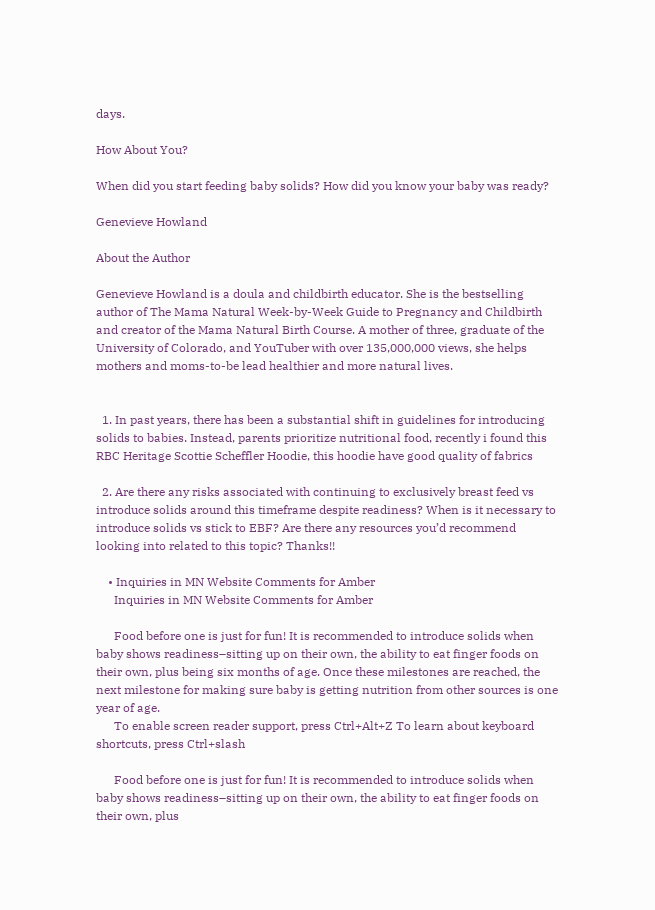days.

How About You?

When did you start feeding baby solids? How did you know your baby was ready?

Genevieve Howland

About the Author

Genevieve Howland is a doula and childbirth educator. She is the bestselling author of The Mama Natural Week-by-Week Guide to Pregnancy and Childbirth and creator of the Mama Natural Birth Course. A mother of three, graduate of the University of Colorado, and YouTuber with over 135,000,000 views, she helps mothers and moms-to-be lead healthier and more natural lives.


  1. In past years, there has been a substantial shift in guidelines for introducing solids to babies. Instead, parents prioritize nutritional food, recently i found this RBC Heritage Scottie Scheffler Hoodie, this hoodie have good quality of fabrics

  2. Are there any risks associated with continuing to exclusively breast feed vs introduce solids around this timeframe despite readiness? When is it necessary to introduce solids vs stick to EBF? Are there any resources you’d recommend looking into related to this topic? Thanks!!

    • Inquiries in MN Website Comments for Amber
      Inquiries in MN Website Comments for Amber

      Food before one is just for fun! It is recommended to introduce solids when baby shows readiness–sitting up on their own, the ability to eat finger foods on their own, plus being six months of age. Once these milestones are reached, the next milestone for making sure baby is getting nutrition from other sources is one year of age.
      To enable screen reader support, press Ctrl+Alt+Z To learn about keyboard shortcuts, press Ctrl+slash

      Food before one is just for fun! It is recommended to introduce solids when baby shows readiness–sitting up on their own, the ability to eat finger foods on their own, plus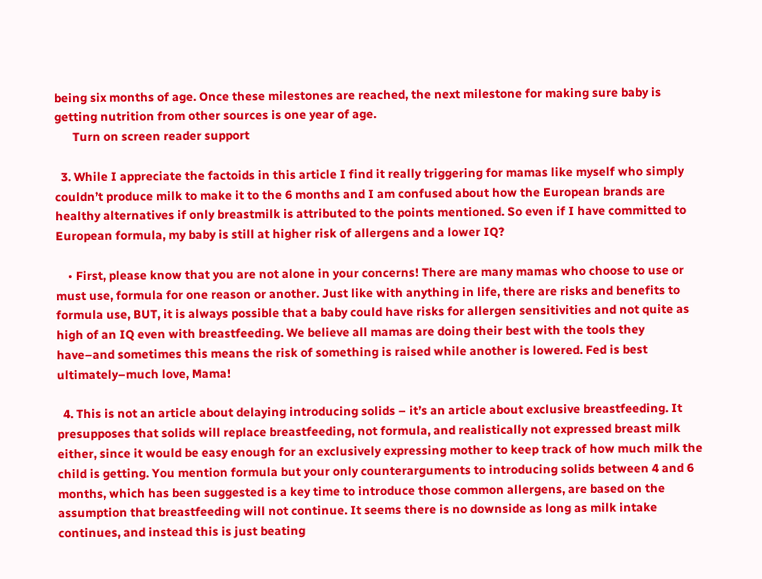being six months of age. Once these milestones are reached, the next milestone for making sure baby is getting nutrition from other sources is one year of age.
      Turn on screen reader support

  3. While I appreciate the factoids in this article I find it really triggering for mamas like myself who simply couldn’t produce milk to make it to the 6 months and I am confused about how the European brands are healthy alternatives if only breastmilk is attributed to the points mentioned. So even if I have committed to European formula, my baby is still at higher risk of allergens and a lower IQ?

    • First, please know that you are not alone in your concerns! There are many mamas who choose to use or must use, formula for one reason or another. Just like with anything in life, there are risks and benefits to formula use, BUT, it is always possible that a baby could have risks for allergen sensitivities and not quite as high of an IQ even with breastfeeding. We believe all mamas are doing their best with the tools they have–and sometimes this means the risk of something is raised while another is lowered. Fed is best ultimately–much love, Mama!

  4. This is not an article about delaying introducing solids – it’s an article about exclusive breastfeeding. It presupposes that solids will replace breastfeeding, not formula, and realistically not expressed breast milk either, since it would be easy enough for an exclusively expressing mother to keep track of how much milk the child is getting. You mention formula but your only counterarguments to introducing solids between 4 and 6 months, which has been suggested is a key time to introduce those common allergens, are based on the assumption that breastfeeding will not continue. It seems there is no downside as long as milk intake continues, and instead this is just beating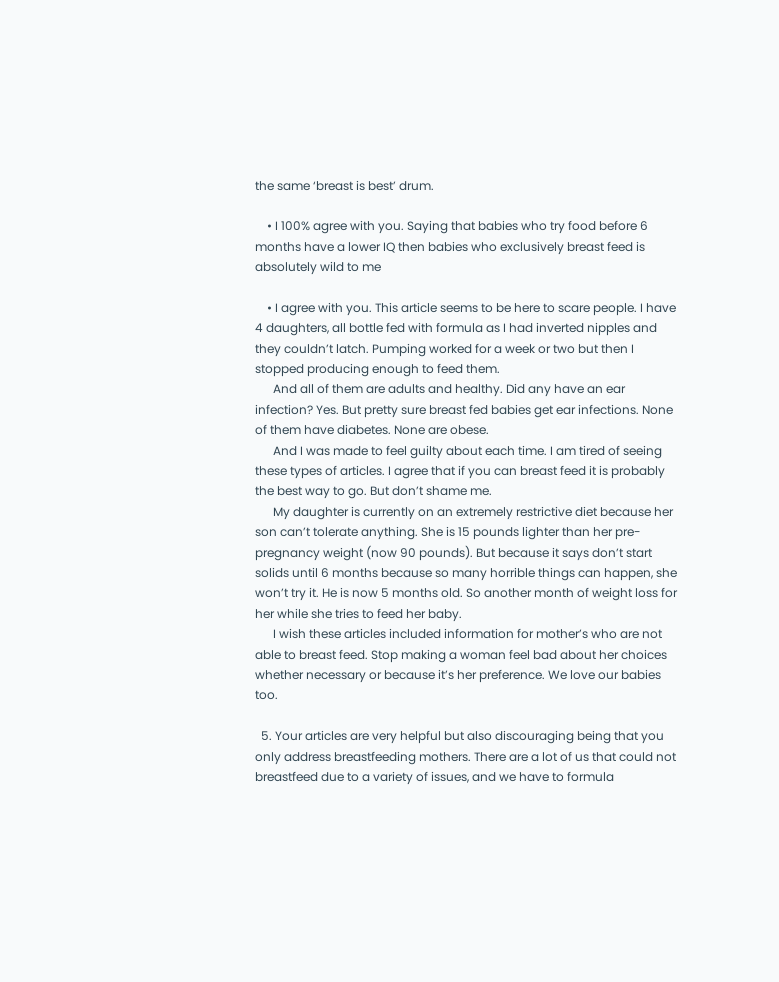the same ‘breast is best’ drum.

    • I 100% agree with you. Saying that babies who try food before 6 months have a lower IQ then babies who exclusively breast feed is absolutely wild to me

    • I agree with you. This article seems to be here to scare people. I have 4 daughters, all bottle fed with formula as I had inverted nipples and they couldn’t latch. Pumping worked for a week or two but then I stopped producing enough to feed them.
      And all of them are adults and healthy. Did any have an ear infection? Yes. But pretty sure breast fed babies get ear infections. None of them have diabetes. None are obese.
      And I was made to feel guilty about each time. I am tired of seeing these types of articles. I agree that if you can breast feed it is probably the best way to go. But don’t shame me.
      My daughter is currently on an extremely restrictive diet because her son can’t tolerate anything. She is 15 pounds lighter than her pre-pregnancy weight (now 90 pounds). But because it says don’t start solids until 6 months because so many horrible things can happen, she won’t try it. He is now 5 months old. So another month of weight loss for her while she tries to feed her baby.
      I wish these articles included information for mother’s who are not able to breast feed. Stop making a woman feel bad about her choices whether necessary or because it’s her preference. We love our babies too.

  5. Your articles are very helpful but also discouraging being that you only address breastfeeding mothers. There are a lot of us that could not breastfeed due to a variety of issues, and we have to formula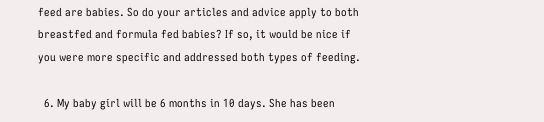feed are babies. So do your articles and advice apply to both breastfed and formula fed babies? If so, it would be nice if you were more specific and addressed both types of feeding.

  6. My baby girl will be 6 months in 10 days. She has been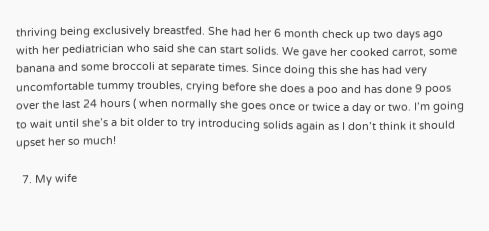thriving being exclusively breastfed. She had her 6 month check up two days ago with her pediatrician who said she can start solids. We gave her cooked carrot, some banana and some broccoli at separate times. Since doing this she has had very uncomfortable tummy troubles, crying before she does a poo and has done 9 poos over the last 24 hours ( when normally she goes once or twice a day or two. I’m going to wait until she’s a bit older to try introducing solids again as I don’t think it should upset her so much!

  7. My wife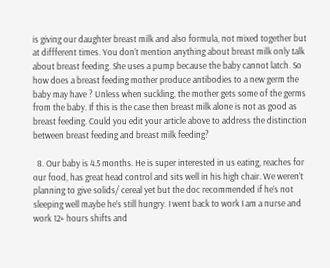is giving our daughter breast milk and also formula, not mixed together but at diffferent times. You don’t mention anything about breast milk only talk about breast feeding. She uses a pump because the baby cannot latch. So how does a breast feeding mother produce antibodies to a new germ the baby may have ? Unless when suckling, the mother gets some of the germs from the baby. If this is the case then breast milk alone is not as good as breast feeding. Could you edit your article above to address the distinction between breast feeding and breast milk feeding?

  8. Our baby is 4.5 months. He is super interested in us eating, reaches for our food, has great head control and sits well in his high chair. We weren’t planning to give solids/ cereal yet but the doc recommended if he’s not sleeping well maybe he’s still hungry. I went back to work I am a nurse and work 12+ hours shifts and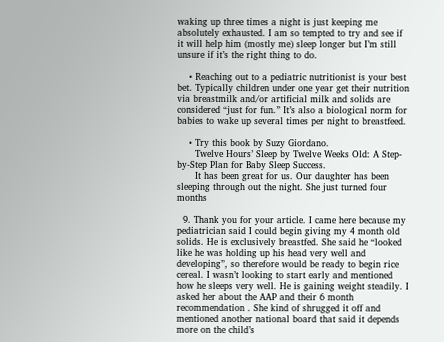waking up three times a night is just keeping me absolutely exhausted. I am so tempted to try and see if it will help him (mostly me) sleep longer but I’m still unsure if it’s the right thing to do.

    • Reaching out to a pediatric nutritionist is your best bet. Typically children under one year get their nutrition via breastmilk and/or artificial milk and solids are considered “just for fun.” It’s also a biological norm for babies to wake up several times per night to breastfeed.

    • Try this book by Suzy Giordano.
      Twelve Hours’ Sleep by Twelve Weeks Old: A Step-by-Step Plan for Baby Sleep Success.
      It has been great for us. Our daughter has been sleeping through out the night. She just turned four months

  9. Thank you for your article. I came here because my pediatrician said I could begin giving my 4 month old solids. He is exclusively breastfed. She said he “looked like he was holding up his head very well and developing”, so therefore would be ready to begin rice cereal. I wasn’t looking to start early and mentioned how he sleeps very well. He is gaining weight steadily. I asked her about the AAP and their 6 month recommendation . She kind of shrugged it off and mentioned another national board that said it depends more on the child’s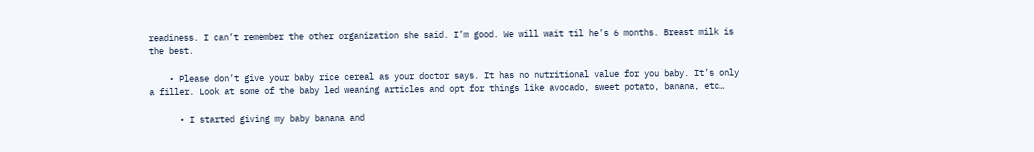readiness. I can’t remember the other organization she said. I’m good. We will wait til he’s 6 months. Breast milk is the best.

    • Please don’t give your baby rice cereal as your doctor says. It has no nutritional value for you baby. It’s only a filler. Look at some of the baby led weaning articles and opt for things like avocado, sweet potato, banana, etc…

      • I started giving my baby banana and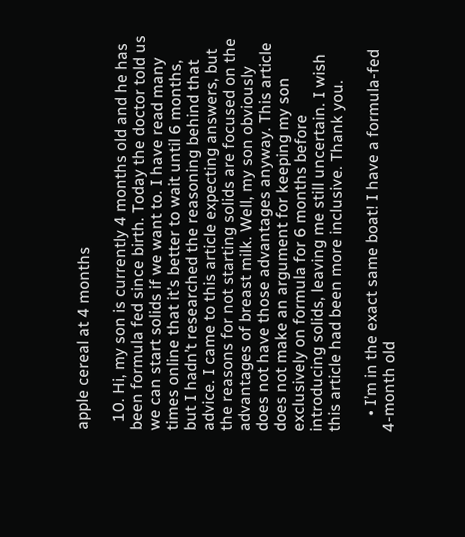apple cereal at 4 months

  10. Hi, my son is currently 4 months old and he has been formula fed since birth. Today the doctor told us we can start solids if we want to. I have read many times online that it’s better to wait until 6 months, but I hadn’t researched the reasoning behind that advice. I came to this article expecting answers, but the reasons for not starting solids are focused on the advantages of breast milk. Well, my son obviously does not have those advantages anyway. This article does not make an argument for keeping my son exclusively on formula for 6 months before introducing solids, leaving me still uncertain. I wish this article had been more inclusive. Thank you.

    • I’m in the exact same boat! I have a formula-fed 4-month old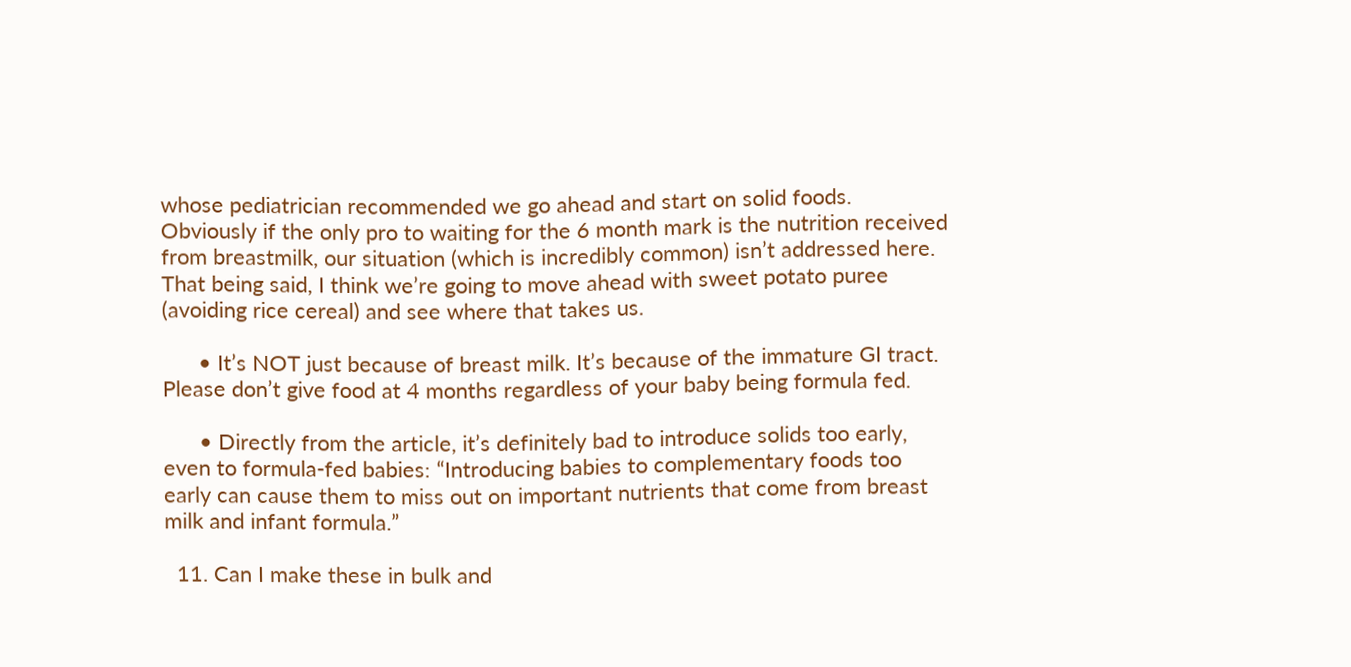whose pediatrician recommended we go ahead and start on solid foods. Obviously if the only pro to waiting for the 6 month mark is the nutrition received from breastmilk, our situation (which is incredibly common) isn’t addressed here. That being said, I think we’re going to move ahead with sweet potato puree (avoiding rice cereal) and see where that takes us.

      • It’s NOT just because of breast milk. It’s because of the immature GI tract. Please don’t give food at 4 months regardless of your baby being formula fed.

      • Directly from the article, it’s definitely bad to introduce solids too early, even to formula-fed babies: “Introducing babies to complementary foods too early can cause them to miss out on important nutrients that come from breast milk and infant formula.”

  11. Can I make these in bulk and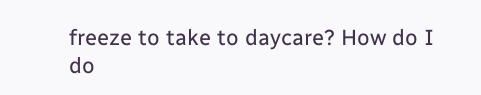freeze to take to daycare? How do I do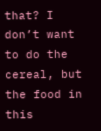that? I don’t want to do the cereal, but the food in this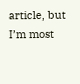article, but I’m most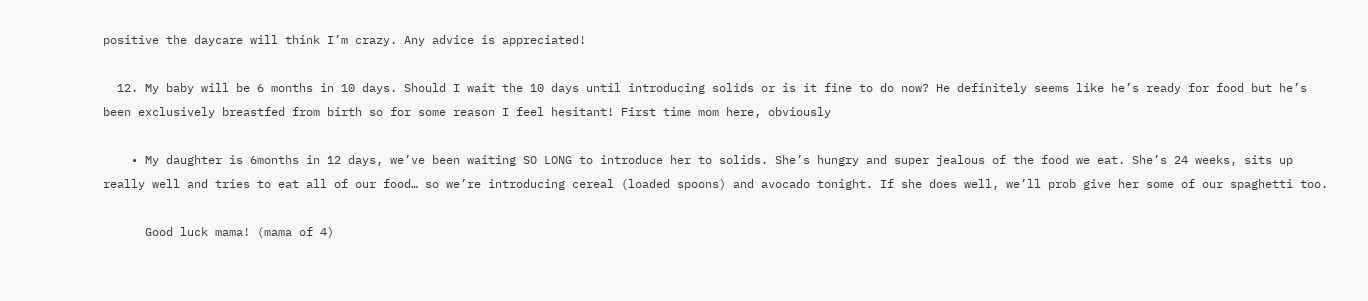positive the daycare will think I’m crazy. Any advice is appreciated!

  12. My baby will be 6 months in 10 days. Should I wait the 10 days until introducing solids or is it fine to do now? He definitely seems like he’s ready for food but he’s been exclusively breastfed from birth so for some reason I feel hesitant! First time mom here, obviously

    • My daughter is 6months in 12 days, we’ve been waiting SO LONG to introduce her to solids. She’s hungry and super jealous of the food we eat. She’s 24 weeks, sits up really well and tries to eat all of our food… so we’re introducing cereal (loaded spoons) and avocado tonight. If she does well, we’ll prob give her some of our spaghetti too.

      Good luck mama! (mama of 4)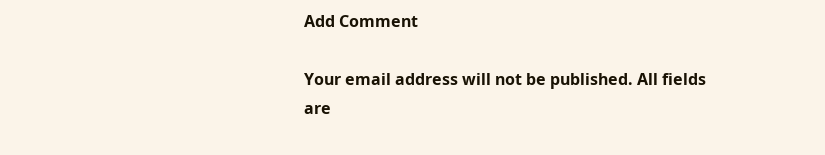Add Comment

Your email address will not be published. All fields are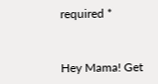required *


Hey Mama! Get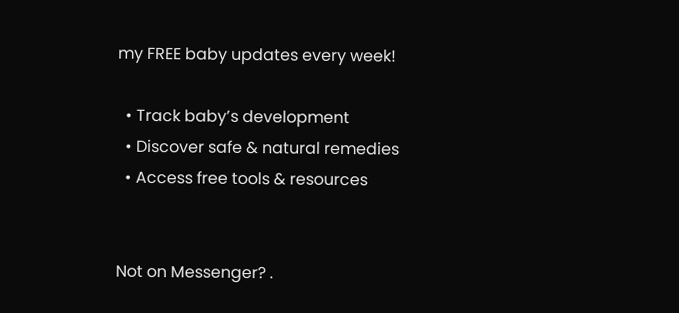my FREE baby updates every week!

  • Track baby’s development
  • Discover safe & natural remedies
  • Access free tools & resources


Not on Messenger? .